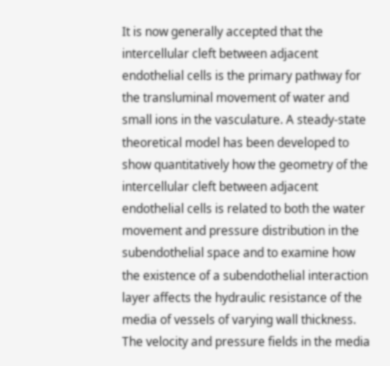It is now generally accepted that the intercellular cleft between adjacent endothelial cells is the primary pathway for the transluminal movement of water and small ions in the vasculature. A steady-state theoretical model has been developed to show quantitatively how the geometry of the intercellular cleft between adjacent endothelial cells is related to both the water movement and pressure distribution in the subendothelial space and to examine how the existence of a subendothelial interaction layer affects the hydraulic resistance of the media of vessels of varying wall thickness. The velocity and pressure fields in the media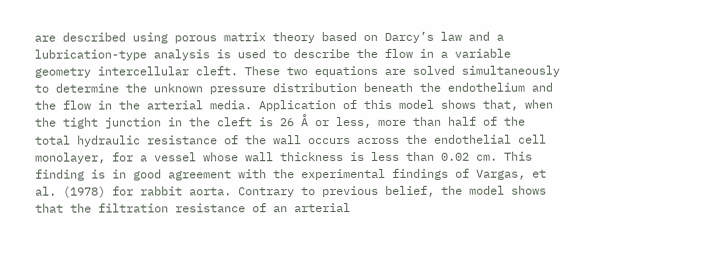are described using porous matrix theory based on Darcy’s law and a lubrication-type analysis is used to describe the flow in a variable geometry intercellular cleft. These two equations are solved simultaneously to determine the unknown pressure distribution beneath the endothelium and the flow in the arterial media. Application of this model shows that, when the tight junction in the cleft is 26 Å or less, more than half of the total hydraulic resistance of the wall occurs across the endothelial cell monolayer, for a vessel whose wall thickness is less than 0.02 cm. This finding is in good agreement with the experimental findings of Vargas, et al. (1978) for rabbit aorta. Contrary to previous belief, the model shows that the filtration resistance of an arterial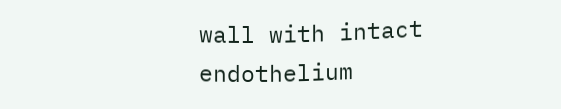wall with intact endothelium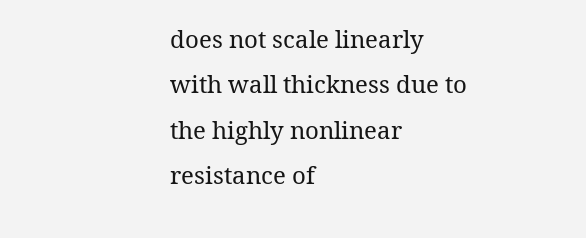does not scale linearly with wall thickness due to the highly nonlinear resistance of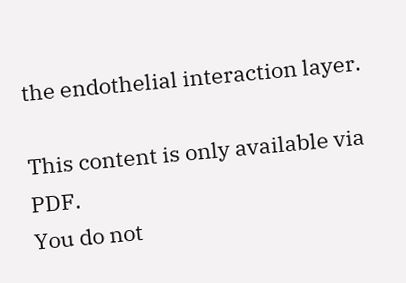the endothelial interaction layer.

This content is only available via PDF.
You do not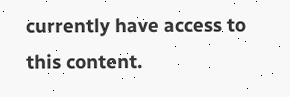currently have access to this content.